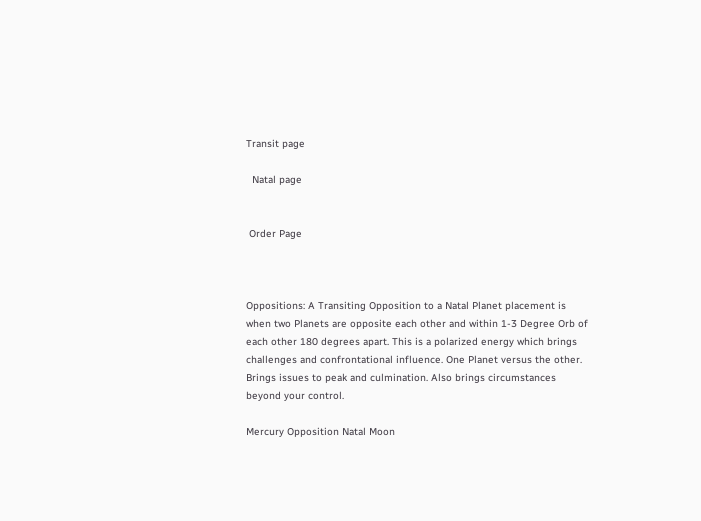Transit page

  Natal page


 Order Page



Oppositions: A Transiting Opposition to a Natal Planet placement is when two Planets are opposite each other and within 1-3 Degree Orb of each other 180 degrees apart. This is a polarized energy which brings challenges and confrontational influence. One Planet versus the other. Brings issues to peak and culmination. Also brings circumstances beyond your control.

Mercury Opposition Natal Moon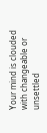Your mind is clouded with changeable or unsettled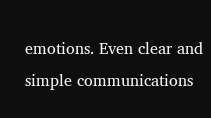emotions. Even clear and simple communications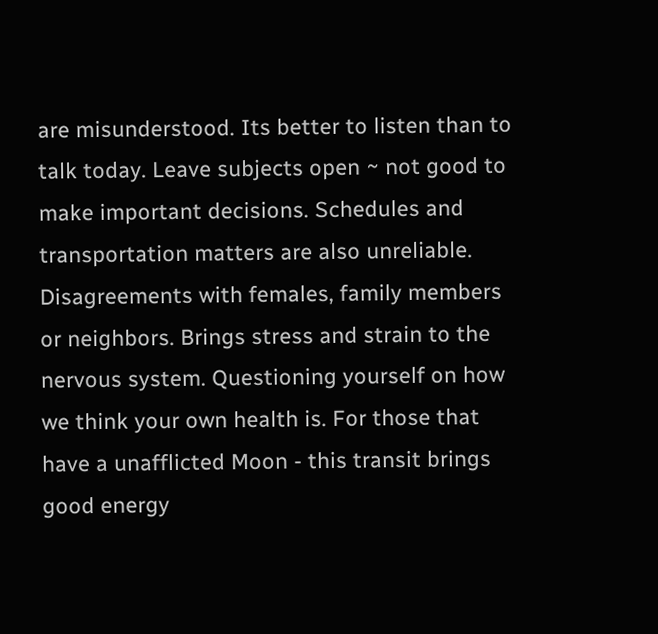are misunderstood. Its better to listen than to talk today. Leave subjects open ~ not good to make important decisions. Schedules and transportation matters are also unreliable. Disagreements with females, family members or neighbors. Brings stress and strain to the nervous system. Questioning yourself on how we think your own health is. For those that have a unafflicted Moon - this transit brings good energy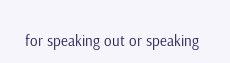for speaking out or speaking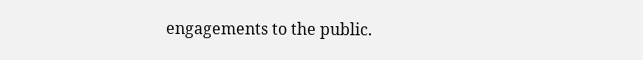engagements to the public.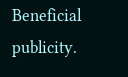Beneficial publicity.